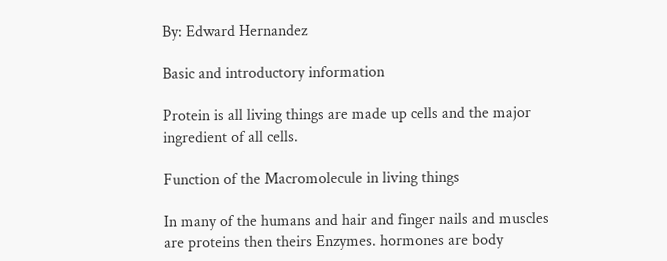By: Edward Hernandez

Basic and introductory information

Protein is all living things are made up cells and the major ingredient of all cells.

Function of the Macromolecule in living things

In many of the humans and hair and finger nails and muscles are proteins then theirs Enzymes. hormones are body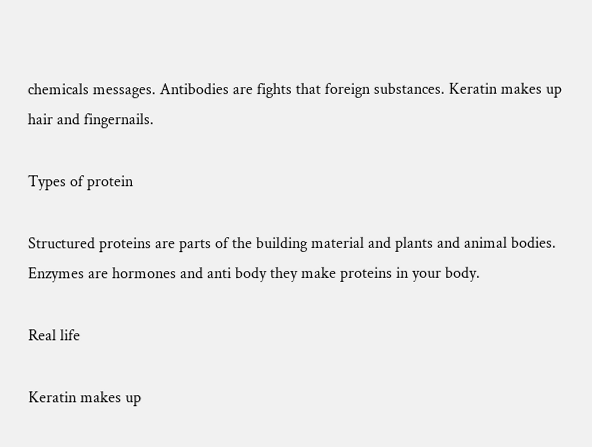chemicals messages. Antibodies are fights that foreign substances. Keratin makes up hair and fingernails.

Types of protein

Structured proteins are parts of the building material and plants and animal bodies. Enzymes are hormones and anti body they make proteins in your body.

Real life

Keratin makes up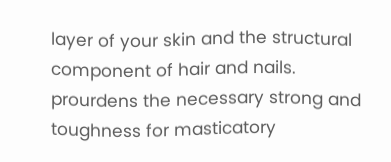layer of your skin and the structural component of hair and nails. prourdens the necessary strong and toughness for masticatory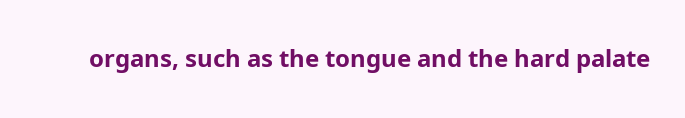organs, such as the tongue and the hard palate